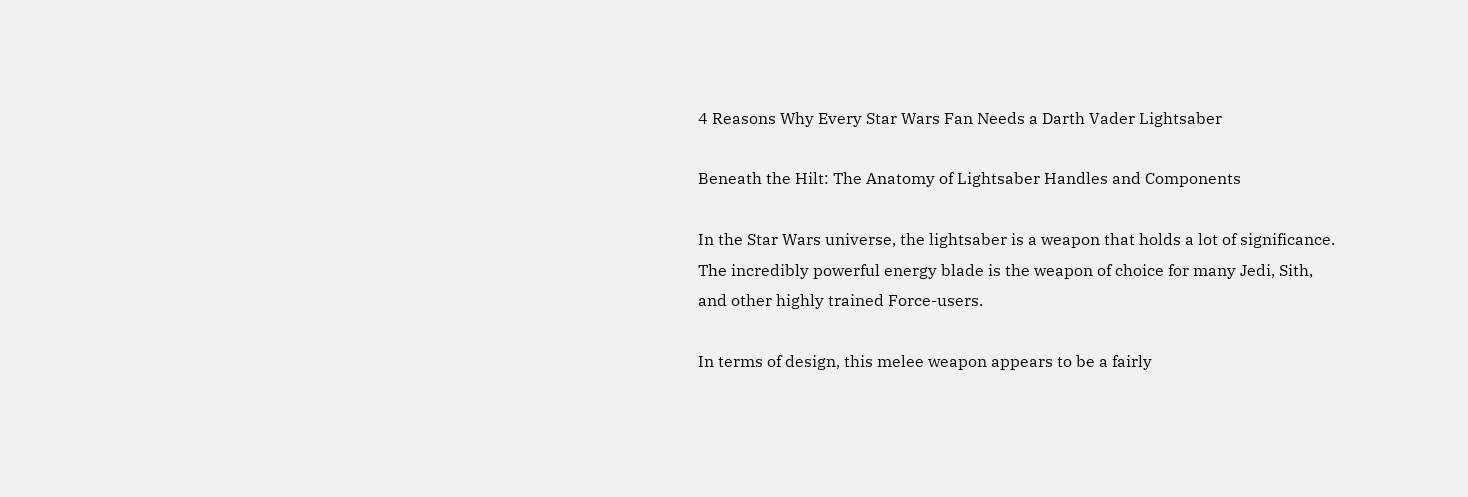4 Reasons Why Every Star Wars Fan Needs a Darth Vader Lightsaber

Beneath the Hilt: The Anatomy of Lightsaber Handles and Components

In the Star Wars universe, the lightsaber is a weapon that holds a lot of significance. The incredibly powerful energy blade is the weapon of choice for many Jedi, Sith, and other highly trained Force-users.

In terms of design, this melee weapon appears to be a fairly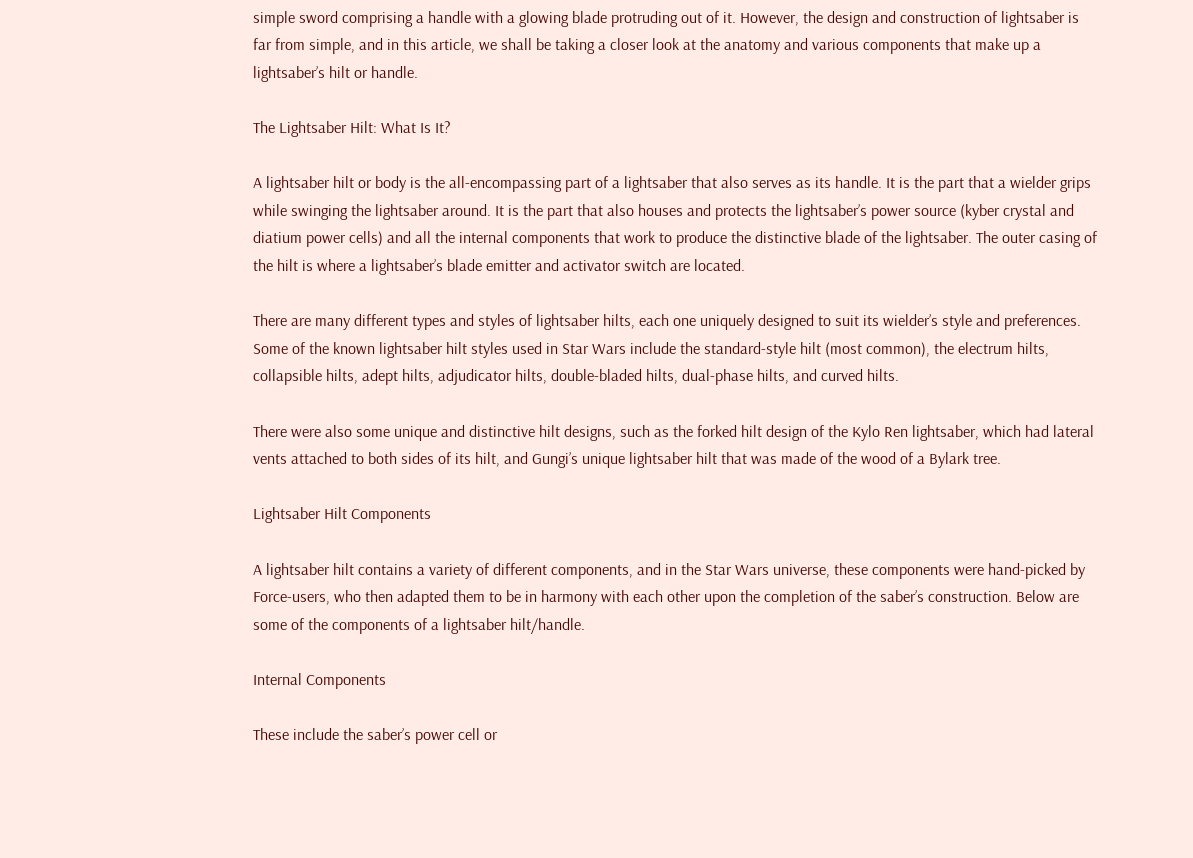simple sword comprising a handle with a glowing blade protruding out of it. However, the design and construction of lightsaber is far from simple, and in this article, we shall be taking a closer look at the anatomy and various components that make up a lightsaber’s hilt or handle.

The Lightsaber Hilt: What Is It?

A lightsaber hilt or body is the all-encompassing part of a lightsaber that also serves as its handle. It is the part that a wielder grips while swinging the lightsaber around. It is the part that also houses and protects the lightsaber’s power source (kyber crystal and diatium power cells) and all the internal components that work to produce the distinctive blade of the lightsaber. The outer casing of the hilt is where a lightsaber’s blade emitter and activator switch are located.

There are many different types and styles of lightsaber hilts, each one uniquely designed to suit its wielder’s style and preferences. Some of the known lightsaber hilt styles used in Star Wars include the standard-style hilt (most common), the electrum hilts, collapsible hilts, adept hilts, adjudicator hilts, double-bladed hilts, dual-phase hilts, and curved hilts.

There were also some unique and distinctive hilt designs, such as the forked hilt design of the Kylo Ren lightsaber, which had lateral vents attached to both sides of its hilt, and Gungi’s unique lightsaber hilt that was made of the wood of a Bylark tree.

Lightsaber Hilt Components

A lightsaber hilt contains a variety of different components, and in the Star Wars universe, these components were hand-picked by Force-users, who then adapted them to be in harmony with each other upon the completion of the saber’s construction. Below are some of the components of a lightsaber hilt/handle.

Internal Components

These include the saber’s power cell or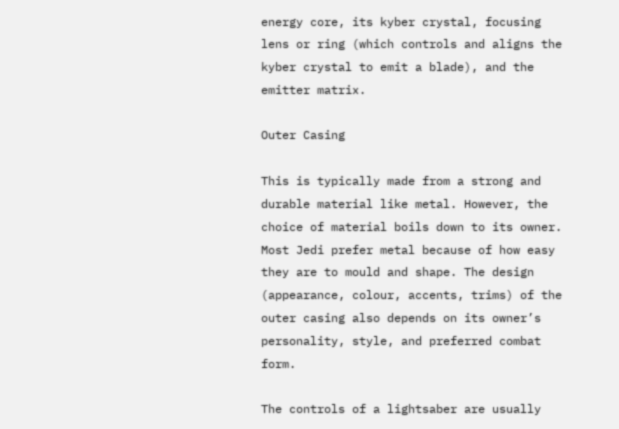energy core, its kyber crystal, focusing lens or ring (which controls and aligns the kyber crystal to emit a blade), and the emitter matrix.

Outer Casing

This is typically made from a strong and durable material like metal. However, the choice of material boils down to its owner. Most Jedi prefer metal because of how easy they are to mould and shape. The design (appearance, colour, accents, trims) of the outer casing also depends on its owner’s personality, style, and preferred combat form.

The controls of a lightsaber are usually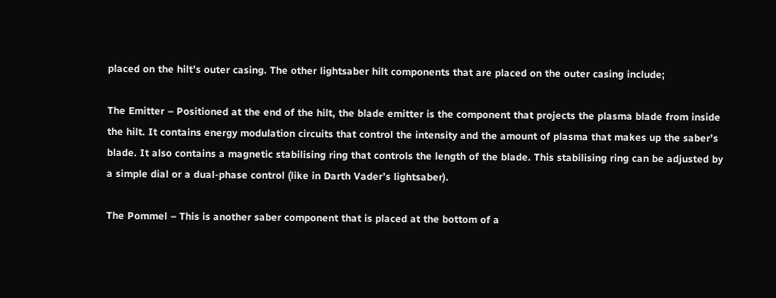placed on the hilt’s outer casing. The other lightsaber hilt components that are placed on the outer casing include;

The Emitter – Positioned at the end of the hilt, the blade emitter is the component that projects the plasma blade from inside the hilt. It contains energy modulation circuits that control the intensity and the amount of plasma that makes up the saber’s blade. It also contains a magnetic stabilising ring that controls the length of the blade. This stabilising ring can be adjusted by a simple dial or a dual-phase control (like in Darth Vader’s lightsaber).

The Pommel – This is another saber component that is placed at the bottom of a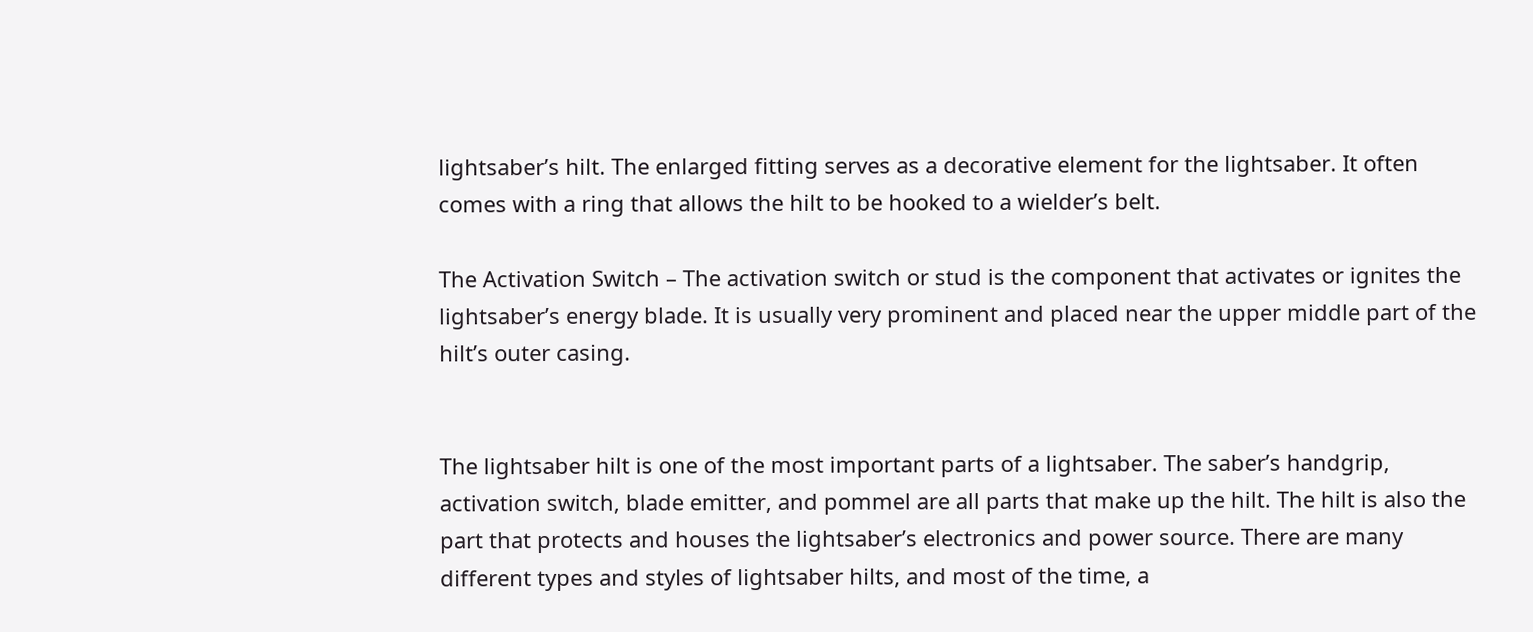lightsaber’s hilt. The enlarged fitting serves as a decorative element for the lightsaber. It often comes with a ring that allows the hilt to be hooked to a wielder’s belt.

The Activation Switch – The activation switch or stud is the component that activates or ignites the lightsaber’s energy blade. It is usually very prominent and placed near the upper middle part of the hilt’s outer casing.


The lightsaber hilt is one of the most important parts of a lightsaber. The saber’s handgrip, activation switch, blade emitter, and pommel are all parts that make up the hilt. The hilt is also the part that protects and houses the lightsaber’s electronics and power source. There are many different types and styles of lightsaber hilts, and most of the time, a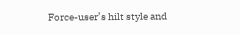Force-user’s hilt style and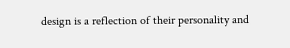design is a reflection of their personality and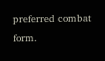preferred combat form.